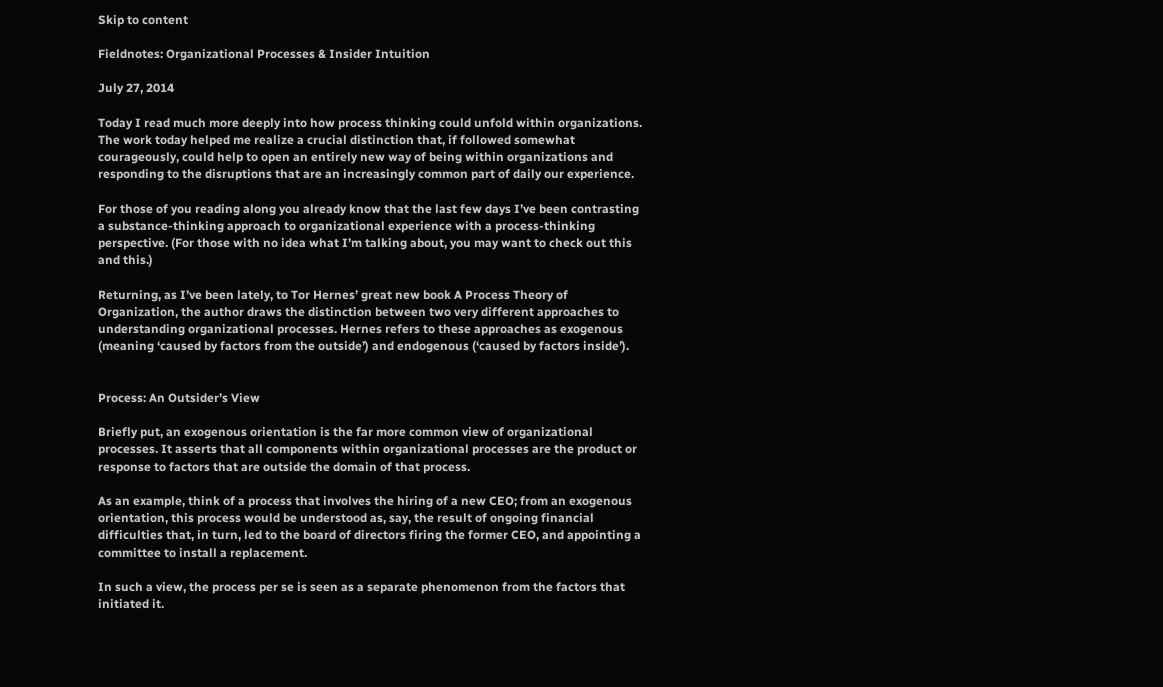Skip to content

Fieldnotes: Organizational Processes & Insider Intuition

July 27, 2014

Today I read much more deeply into how process thinking could unfold within organizations. The work today helped me realize a crucial distinction that, if followed somewhat courageously, could help to open an entirely new way of being within organizations and responding to the disruptions that are an increasingly common part of daily our experience.

For those of you reading along you already know that the last few days I’ve been contrasting a substance-thinking approach to organizational experience with a process-thinking perspective. (For those with no idea what I’m talking about, you may want to check out this and this.)

Returning, as I’ve been lately, to Tor Hernes’ great new book A Process Theory of Organization, the author draws the distinction between two very different approaches to understanding organizational processes. Hernes refers to these approaches as exogenous  (meaning ‘caused by factors from the outside’) and endogenous (‘caused by factors inside’).


Process: An Outsider’s View

Briefly put, an exogenous orientation is the far more common view of organizational processes. It asserts that all components within organizational processes are the product or response to factors that are outside the domain of that process.

As an example, think of a process that involves the hiring of a new CEO; from an exogenous orientation, this process would be understood as, say, the result of ongoing financial difficulties that, in turn, led to the board of directors firing the former CEO, and appointing a committee to install a replacement.

In such a view, the process per se is seen as a separate phenomenon from the factors that initiated it.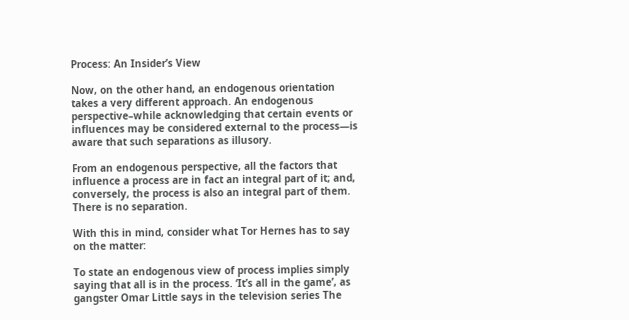Process: An Insider’s View

Now, on the other hand, an endogenous orientation takes a very different approach. An endogenous perspective–while acknowledging that certain events or influences may be considered external to the process—is aware that such separations as illusory.

From an endogenous perspective, all the factors that influence a process are in fact an integral part of it; and, conversely, the process is also an integral part of them. There is no separation.

With this in mind, consider what Tor Hernes has to say on the matter:

To state an endogenous view of process implies simply saying that all is in the process. ‘It’s all in the game’, as gangster Omar Little says in the television series The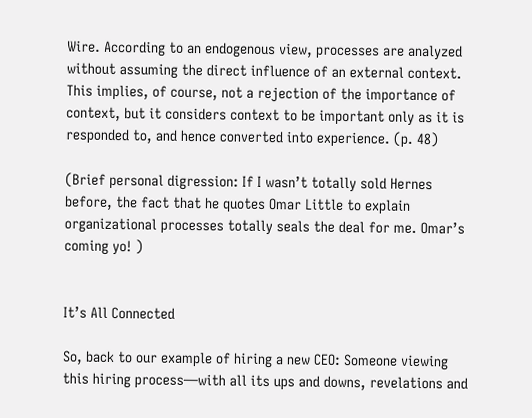Wire. According to an endogenous view, processes are analyzed without assuming the direct influence of an external context. This implies, of course, not a rejection of the importance of context, but it considers context to be important only as it is responded to, and hence converted into experience. (p. 48)

(Brief personal digression: If I wasn’t totally sold Hernes before, the fact that he quotes Omar Little to explain organizational processes totally seals the deal for me. Omar’s coming yo! )


It’s All Connected

So, back to our example of hiring a new CEO: Someone viewing this hiring process—with all its ups and downs, revelations and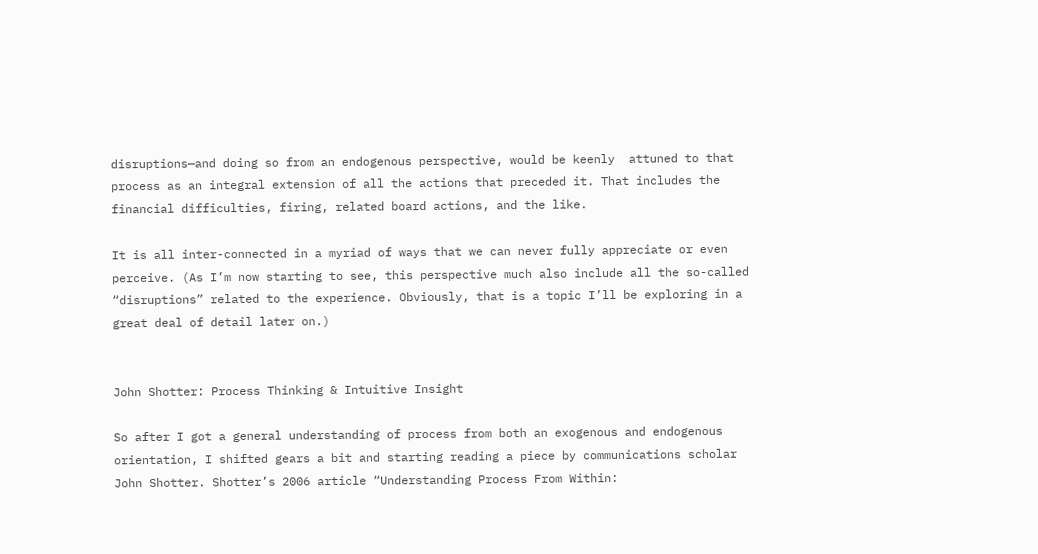disruptions—and doing so from an endogenous perspective, would be keenly  attuned to that process as an integral extension of all the actions that preceded it. That includes the financial difficulties, firing, related board actions, and the like.

It is all inter-connected in a myriad of ways that we can never fully appreciate or even perceive. (As I’m now starting to see, this perspective much also include all the so-called “disruptions” related to the experience. Obviously, that is a topic I’ll be exploring in a great deal of detail later on.)


John Shotter: Process Thinking & Intuitive Insight

So after I got a general understanding of process from both an exogenous and endogenous orientation, I shifted gears a bit and starting reading a piece by communications scholar John Shotter. Shotter’s 2006 article “Understanding Process From Within: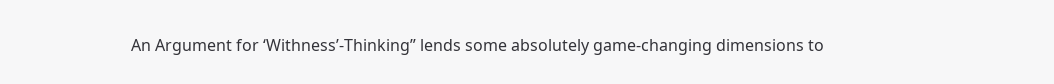An Argument for ‘Withness’-Thinking” lends some absolutely game-changing dimensions to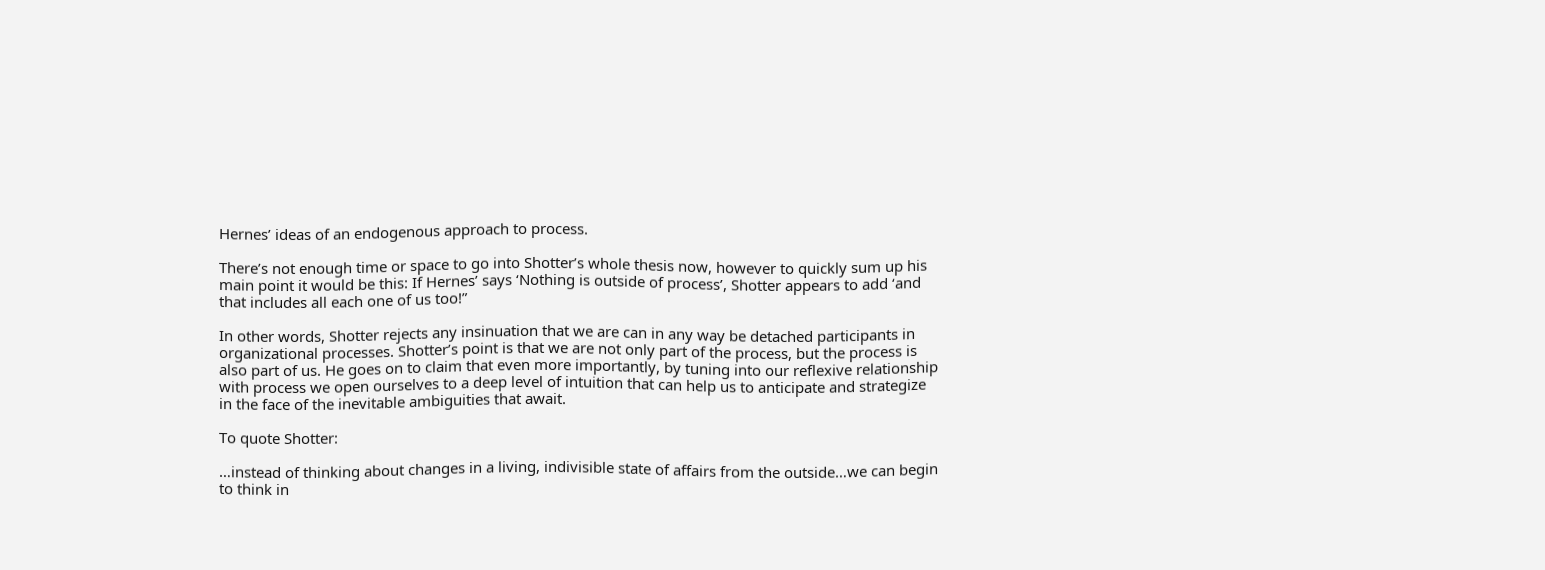Hernes’ ideas of an endogenous approach to process.

There’s not enough time or space to go into Shotter’s whole thesis now, however to quickly sum up his main point it would be this: If Hernes’ says ‘Nothing is outside of process’, Shotter appears to add ‘and that includes all each one of us too!”

In other words, Shotter rejects any insinuation that we are can in any way be detached participants in organizational processes. Shotter’s point is that we are not only part of the process, but the process is also part of us. He goes on to claim that even more importantly, by tuning into our reflexive relationship with process we open ourselves to a deep level of intuition that can help us to anticipate and strategize in the face of the inevitable ambiguities that await.

To quote Shotter:

…instead of thinking about changes in a living, indivisible state of affairs from the outside…we can begin to think in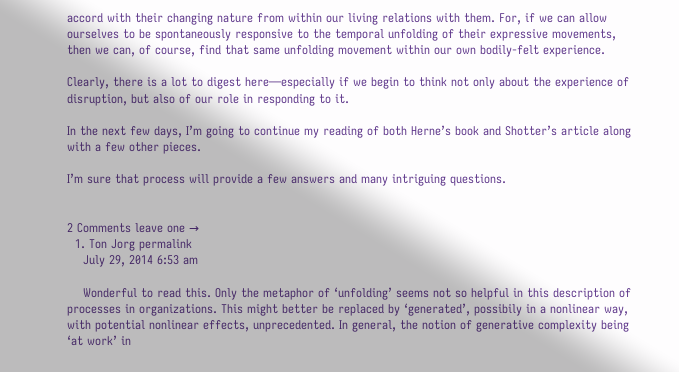accord with their changing nature from within our living relations with them. For, if we can allow ourselves to be spontaneously responsive to the temporal unfolding of their expressive movements, then we can, of course, find that same unfolding movement within our own bodily-felt experience.

Clearly, there is a lot to digest here—especially if we begin to think not only about the experience of disruption, but also of our role in responding to it.

In the next few days, I’m going to continue my reading of both Herne’s book and Shotter’s article along with a few other pieces.

I’m sure that process will provide a few answers and many intriguing questions.


2 Comments leave one →
  1. Ton Jorg permalink
    July 29, 2014 6:53 am

    Wonderful to read this. Only the metaphor of ‘unfolding’ seems not so helpful in this description of processes in organizations. This might better be replaced by ‘generated’, possibily in a nonlinear way, with potential nonlinear effects, unprecedented. In general, the notion of generative complexity being ‘at work’ in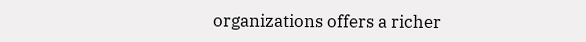organizations offers a richer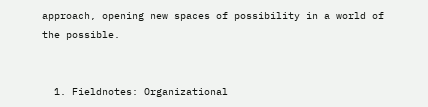approach, opening new spaces of possibility in a world of the possible.


  1. Fieldnotes: Organizational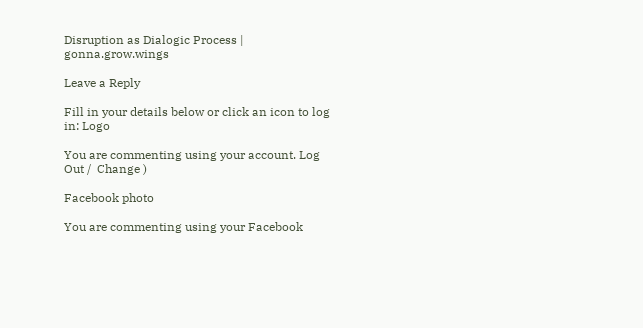Disruption as Dialogic Process | gonna.grow.wings

Leave a Reply

Fill in your details below or click an icon to log in: Logo

You are commenting using your account. Log Out /  Change )

Facebook photo

You are commenting using your Facebook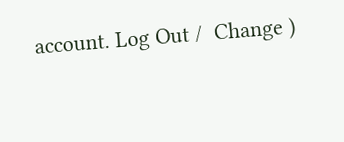account. Log Out /  Change )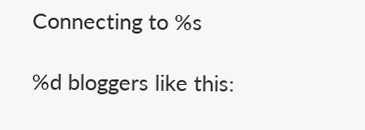Connecting to %s

%d bloggers like this: